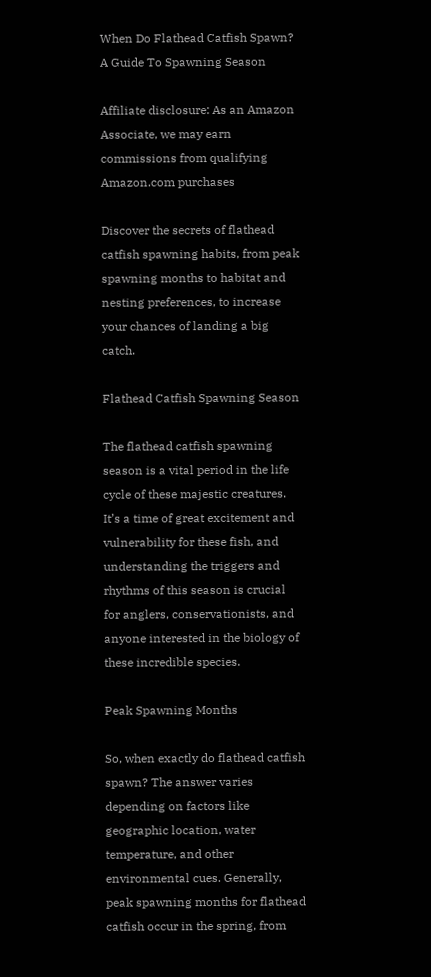When Do Flathead Catfish Spawn? A Guide To Spawning Season

Affiliate disclosure: As an Amazon Associate, we may earn commissions from qualifying Amazon.com purchases

Discover the secrets of flathead catfish spawning habits, from peak spawning months to habitat and nesting preferences, to increase your chances of landing a big catch.

Flathead Catfish Spawning Season

The flathead catfish spawning season is a vital period in the life cycle of these majestic creatures. It’s a time of great excitement and vulnerability for these fish, and understanding the triggers and rhythms of this season is crucial for anglers, conservationists, and anyone interested in the biology of these incredible species.

Peak Spawning Months

So, when exactly do flathead catfish spawn? The answer varies depending on factors like geographic location, water temperature, and other environmental cues. Generally, peak spawning months for flathead catfish occur in the spring, from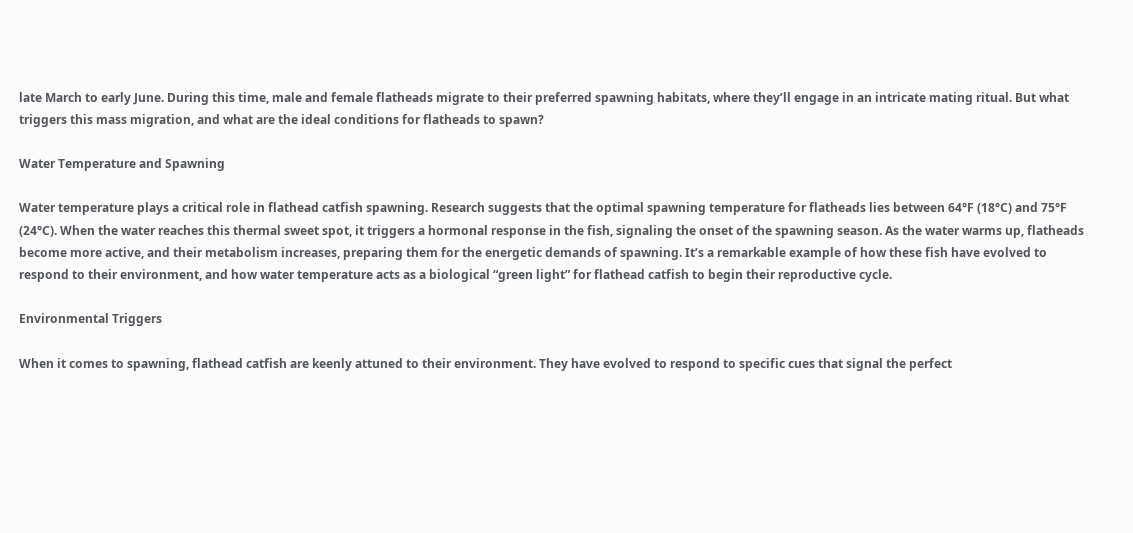late March to early June. During this time, male and female flatheads migrate to their preferred spawning habitats, where they’ll engage in an intricate mating ritual. But what triggers this mass migration, and what are the ideal conditions for flatheads to spawn?

Water Temperature and Spawning

Water temperature plays a critical role in flathead catfish spawning. Research suggests that the optimal spawning temperature for flatheads lies between 64°F (18°C) and 75°F (24°C). When the water reaches this thermal sweet spot, it triggers a hormonal response in the fish, signaling the onset of the spawning season. As the water warms up, flatheads become more active, and their metabolism increases, preparing them for the energetic demands of spawning. It’s a remarkable example of how these fish have evolved to respond to their environment, and how water temperature acts as a biological “green light” for flathead catfish to begin their reproductive cycle.

Environmental Triggers

When it comes to spawning, flathead catfish are keenly attuned to their environment. They have evolved to respond to specific cues that signal the perfect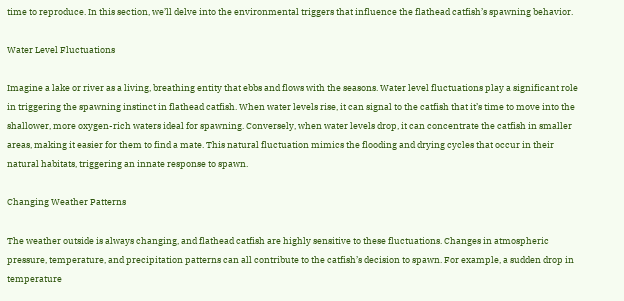time to reproduce. In this section, we’ll delve into the environmental triggers that influence the flathead catfish’s spawning behavior.

Water Level Fluctuations

Imagine a lake or river as a living, breathing entity that ebbs and flows with the seasons. Water level fluctuations play a significant role in triggering the spawning instinct in flathead catfish. When water levels rise, it can signal to the catfish that it’s time to move into the shallower, more oxygen-rich waters ideal for spawning. Conversely, when water levels drop, it can concentrate the catfish in smaller areas, making it easier for them to find a mate. This natural fluctuation mimics the flooding and drying cycles that occur in their natural habitats, triggering an innate response to spawn.

Changing Weather Patterns

The weather outside is always changing, and flathead catfish are highly sensitive to these fluctuations. Changes in atmospheric pressure, temperature, and precipitation patterns can all contribute to the catfish’s decision to spawn. For example, a sudden drop in temperature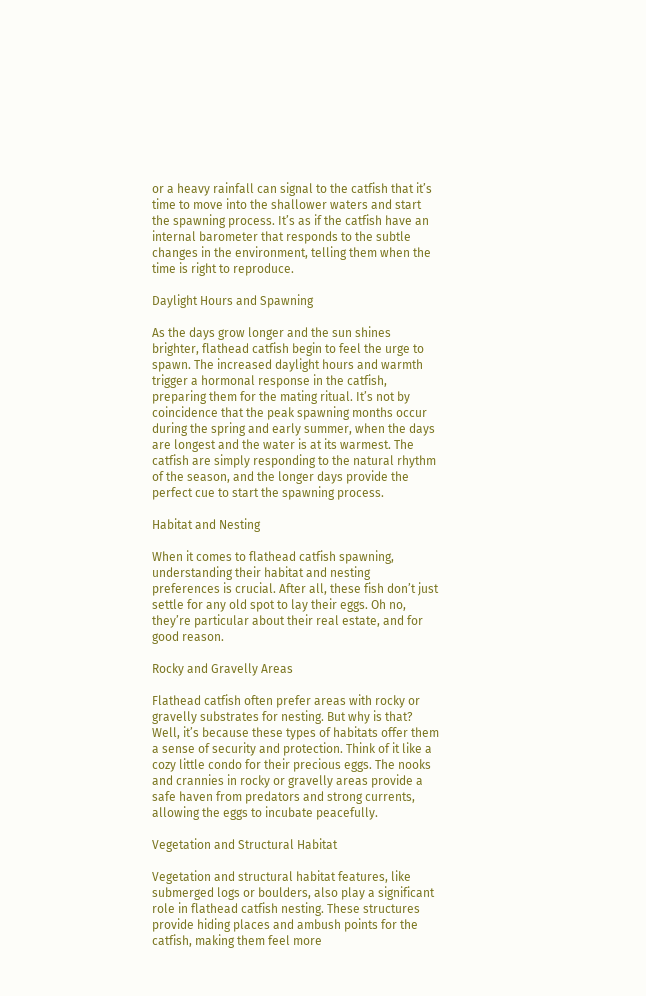or a heavy rainfall can signal to the catfish that it’s time to move into the shallower waters and start the spawning process. It’s as if the catfish have an internal barometer that responds to the subtle changes in the environment, telling them when the time is right to reproduce.

Daylight Hours and Spawning

As the days grow longer and the sun shines brighter, flathead catfish begin to feel the urge to spawn. The increased daylight hours and warmth trigger a hormonal response in the catfish, preparing them for the mating ritual. It’s not by coincidence that the peak spawning months occur during the spring and early summer, when the days are longest and the water is at its warmest. The catfish are simply responding to the natural rhythm of the season, and the longer days provide the perfect cue to start the spawning process.

Habitat and Nesting

When it comes to flathead catfish spawning, understanding their habitat and nesting preferences is crucial. After all, these fish don’t just settle for any old spot to lay their eggs. Oh no, they’re particular about their real estate, and for good reason.

Rocky and Gravelly Areas

Flathead catfish often prefer areas with rocky or gravelly substrates for nesting. But why is that? Well, it’s because these types of habitats offer them a sense of security and protection. Think of it like a cozy little condo for their precious eggs. The nooks and crannies in rocky or gravelly areas provide a safe haven from predators and strong currents, allowing the eggs to incubate peacefully.

Vegetation and Structural Habitat

Vegetation and structural habitat features, like submerged logs or boulders, also play a significant role in flathead catfish nesting. These structures provide hiding places and ambush points for the catfish, making them feel more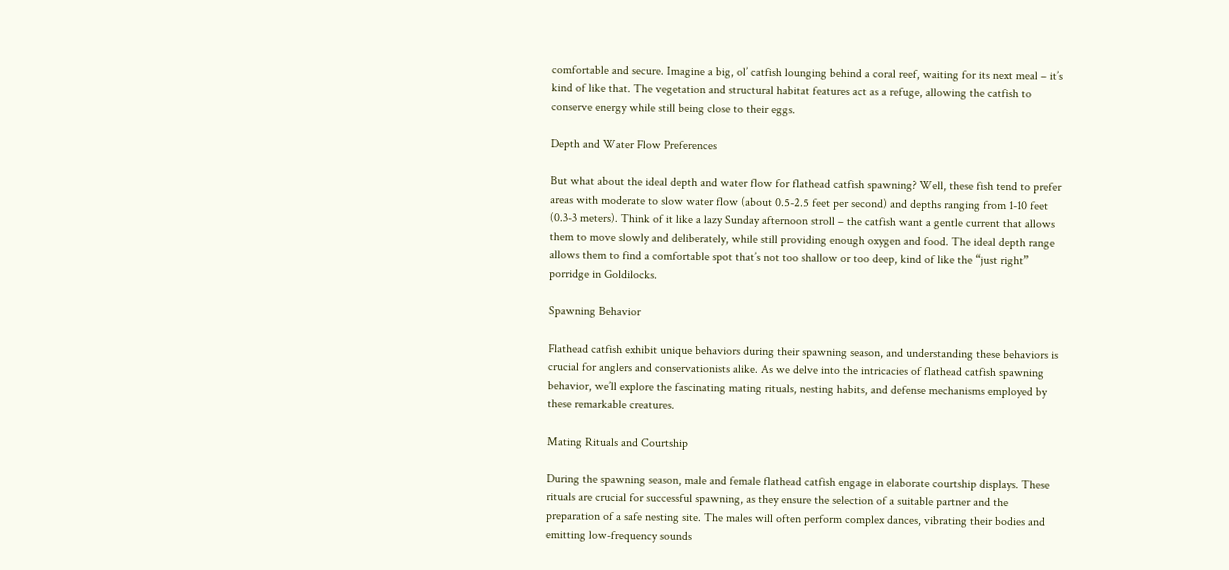comfortable and secure. Imagine a big, ol’ catfish lounging behind a coral reef, waiting for its next meal – it’s kind of like that. The vegetation and structural habitat features act as a refuge, allowing the catfish to conserve energy while still being close to their eggs.

Depth and Water Flow Preferences

But what about the ideal depth and water flow for flathead catfish spawning? Well, these fish tend to prefer areas with moderate to slow water flow (about 0.5-2.5 feet per second) and depths ranging from 1-10 feet (0.3-3 meters). Think of it like a lazy Sunday afternoon stroll – the catfish want a gentle current that allows them to move slowly and deliberately, while still providing enough oxygen and food. The ideal depth range allows them to find a comfortable spot that’s not too shallow or too deep, kind of like the “just right” porridge in Goldilocks.

Spawning Behavior

Flathead catfish exhibit unique behaviors during their spawning season, and understanding these behaviors is crucial for anglers and conservationists alike. As we delve into the intricacies of flathead catfish spawning behavior, we’ll explore the fascinating mating rituals, nesting habits, and defense mechanisms employed by these remarkable creatures.

Mating Rituals and Courtship

During the spawning season, male and female flathead catfish engage in elaborate courtship displays. These rituals are crucial for successful spawning, as they ensure the selection of a suitable partner and the preparation of a safe nesting site. The males will often perform complex dances, vibrating their bodies and emitting low-frequency sounds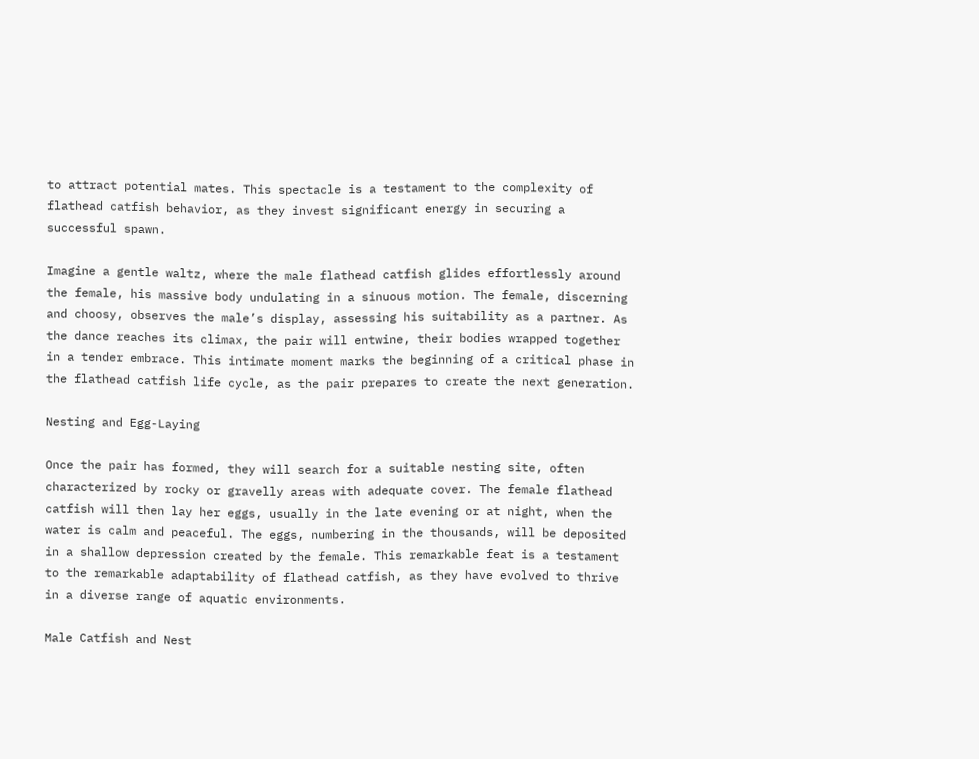to attract potential mates. This spectacle is a testament to the complexity of flathead catfish behavior, as they invest significant energy in securing a successful spawn.

Imagine a gentle waltz, where the male flathead catfish glides effortlessly around the female, his massive body undulating in a sinuous motion. The female, discerning and choosy, observes the male’s display, assessing his suitability as a partner. As the dance reaches its climax, the pair will entwine, their bodies wrapped together in a tender embrace. This intimate moment marks the beginning of a critical phase in the flathead catfish life cycle, as the pair prepares to create the next generation.

Nesting and Egg-Laying

Once the pair has formed, they will search for a suitable nesting site, often characterized by rocky or gravelly areas with adequate cover. The female flathead catfish will then lay her eggs, usually in the late evening or at night, when the water is calm and peaceful. The eggs, numbering in the thousands, will be deposited in a shallow depression created by the female. This remarkable feat is a testament to the remarkable adaptability of flathead catfish, as they have evolved to thrive in a diverse range of aquatic environments.

Male Catfish and Nest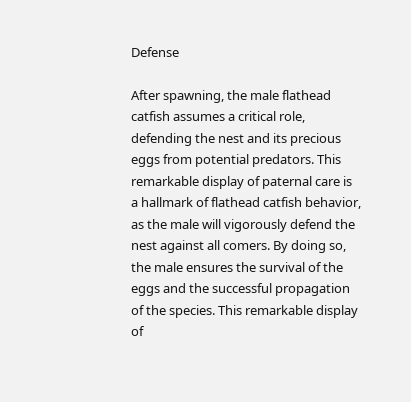Defense

After spawning, the male flathead catfish assumes a critical role, defending the nest and its precious eggs from potential predators. This remarkable display of paternal care is a hallmark of flathead catfish behavior, as the male will vigorously defend the nest against all comers. By doing so, the male ensures the survival of the eggs and the successful propagation of the species. This remarkable display of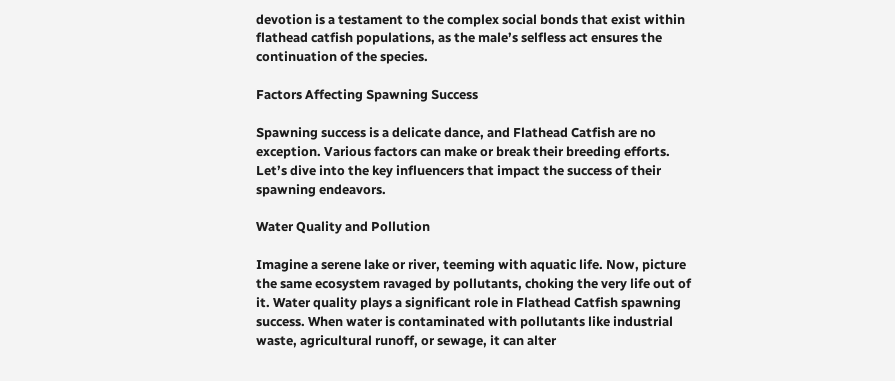devotion is a testament to the complex social bonds that exist within flathead catfish populations, as the male’s selfless act ensures the continuation of the species.

Factors Affecting Spawning Success

Spawning success is a delicate dance, and Flathead Catfish are no exception. Various factors can make or break their breeding efforts. Let’s dive into the key influencers that impact the success of their spawning endeavors.

Water Quality and Pollution

Imagine a serene lake or river, teeming with aquatic life. Now, picture the same ecosystem ravaged by pollutants, choking the very life out of it. Water quality plays a significant role in Flathead Catfish spawning success. When water is contaminated with pollutants like industrial waste, agricultural runoff, or sewage, it can alter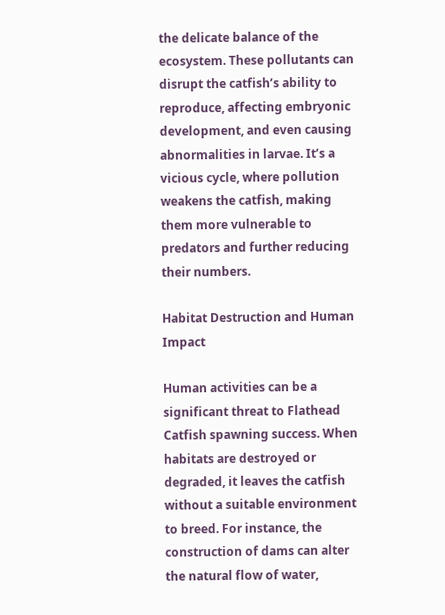the delicate balance of the ecosystem. These pollutants can disrupt the catfish’s ability to reproduce, affecting embryonic development, and even causing abnormalities in larvae. It’s a vicious cycle, where pollution weakens the catfish, making them more vulnerable to predators and further reducing their numbers.

Habitat Destruction and Human Impact

Human activities can be a significant threat to Flathead Catfish spawning success. When habitats are destroyed or degraded, it leaves the catfish without a suitable environment to breed. For instance, the construction of dams can alter the natural flow of water,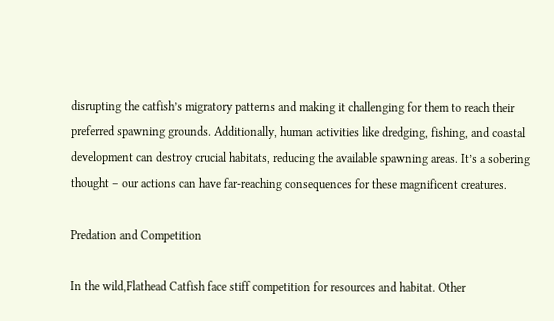disrupting the catfish’s migratory patterns and making it challenging for them to reach their preferred spawning grounds. Additionally, human activities like dredging, fishing, and coastal development can destroy crucial habitats, reducing the available spawning areas. It’s a sobering thought – our actions can have far-reaching consequences for these magnificent creatures.

Predation and Competition

In the wild,Flathead Catfish face stiff competition for resources and habitat. Other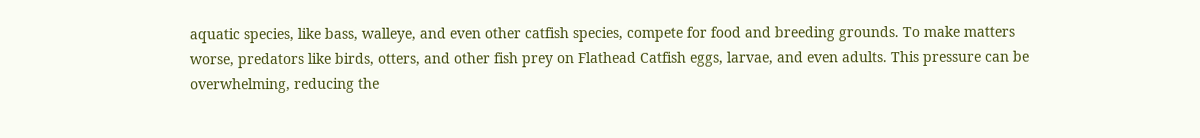aquatic species, like bass, walleye, and even other catfish species, compete for food and breeding grounds. To make matters worse, predators like birds, otters, and other fish prey on Flathead Catfish eggs, larvae, and even adults. This pressure can be overwhelming, reducing the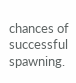chances of successful spawning.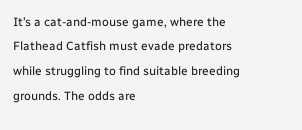It’s a cat-and-mouse game, where the Flathead Catfish must evade predators while struggling to find suitable breeding grounds. The odds are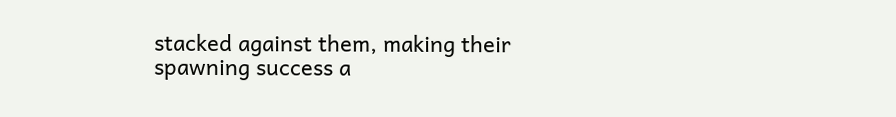stacked against them, making their spawning success a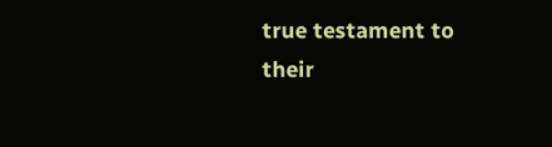true testament to their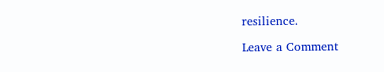resilience.

Leave a Comment